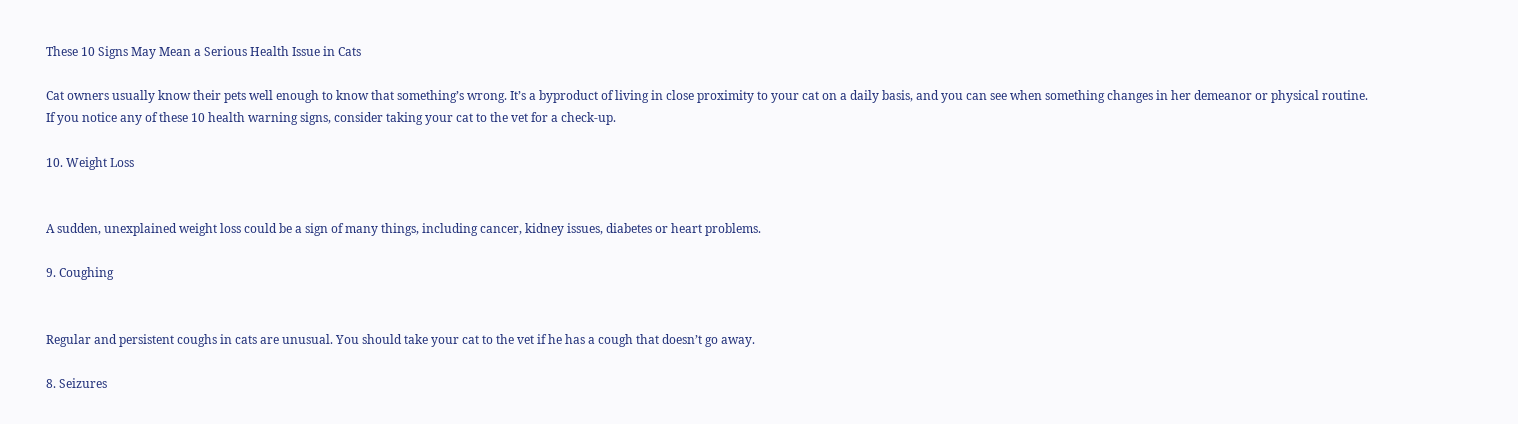These 10 Signs May Mean a Serious Health Issue in Cats

Cat owners usually know their pets well enough to know that something’s wrong. It’s a byproduct of living in close proximity to your cat on a daily basis, and you can see when something changes in her demeanor or physical routine. If you notice any of these 10 health warning signs, consider taking your cat to the vet for a check-up.

10. Weight Loss


A sudden, unexplained weight loss could be a sign of many things, including cancer, kidney issues, diabetes or heart problems.

9. Coughing


Regular and persistent coughs in cats are unusual. You should take your cat to the vet if he has a cough that doesn’t go away.

8. Seizures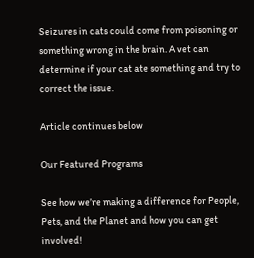Seizures in cats could come from poisoning or something wrong in the brain. A vet can determine if your cat ate something and try to correct the issue.

Article continues below

Our Featured Programs

See how we’re making a difference for People, Pets, and the Planet and how you can get involved!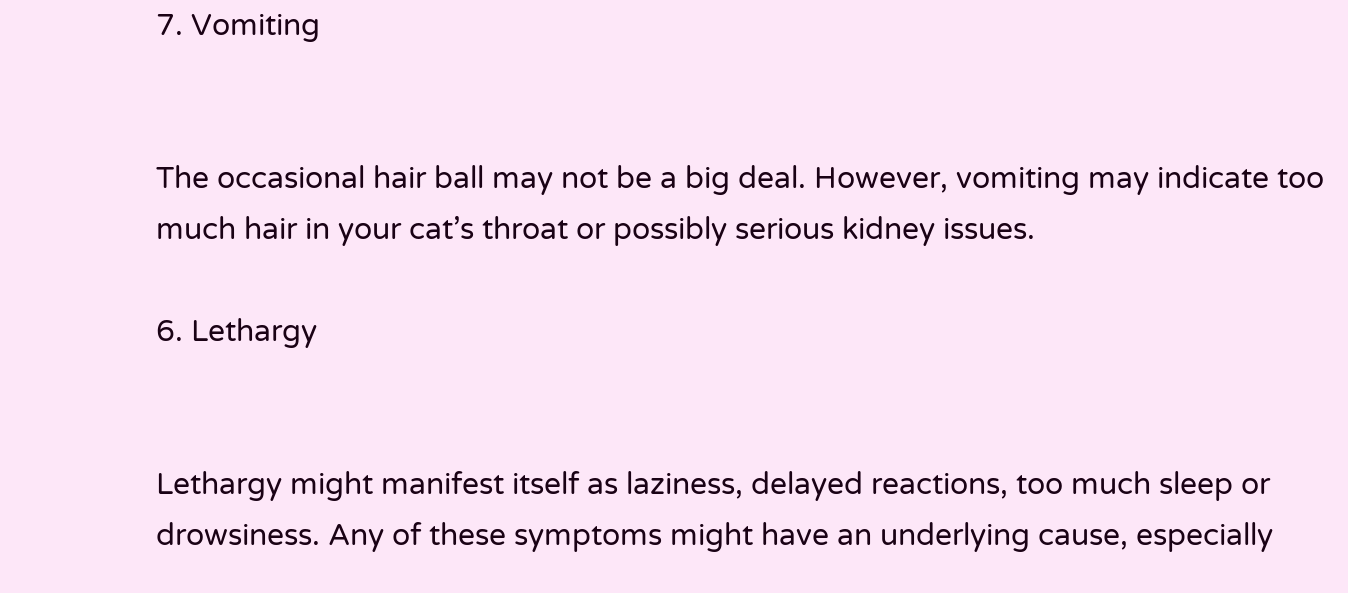7. Vomiting


The occasional hair ball may not be a big deal. However, vomiting may indicate too much hair in your cat’s throat or possibly serious kidney issues.

6. Lethargy


Lethargy might manifest itself as laziness, delayed reactions, too much sleep or drowsiness. Any of these symptoms might have an underlying cause, especially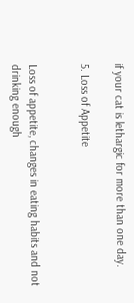if your cat is lethargic for more than one day.

5. Loss of Appetite


Loss of appetite, changes in eating habits and not drinking enough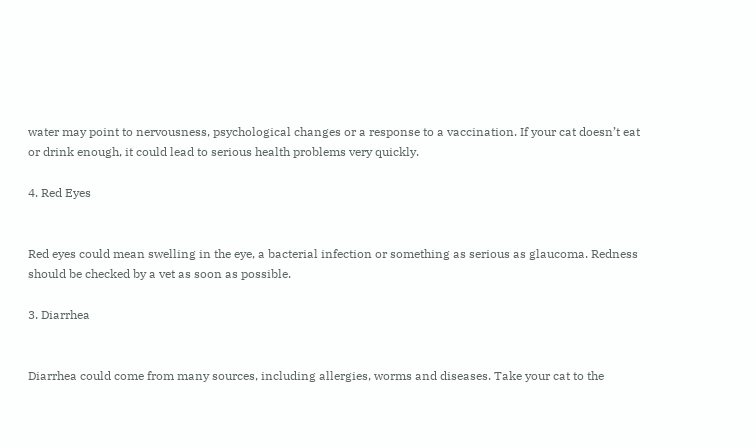water may point to nervousness, psychological changes or a response to a vaccination. If your cat doesn’t eat or drink enough, it could lead to serious health problems very quickly.

4. Red Eyes


Red eyes could mean swelling in the eye, a bacterial infection or something as serious as glaucoma. Redness should be checked by a vet as soon as possible.

3. Diarrhea


Diarrhea could come from many sources, including allergies, worms and diseases. Take your cat to the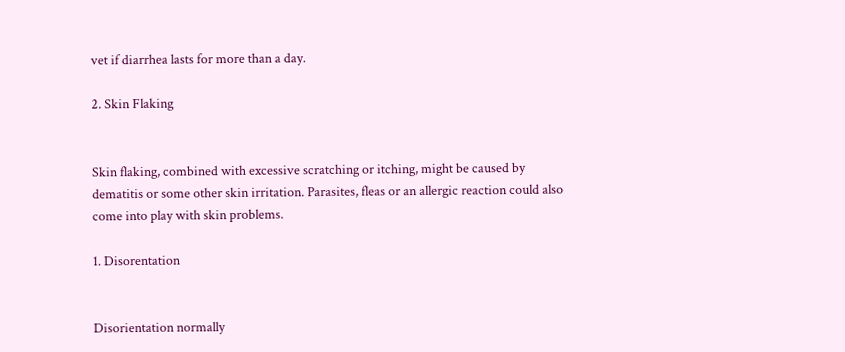vet if diarrhea lasts for more than a day.

2. Skin Flaking


Skin flaking, combined with excessive scratching or itching, might be caused by dematitis or some other skin irritation. Parasites, fleas or an allergic reaction could also come into play with skin problems.

1. Disorentation


Disorientation normally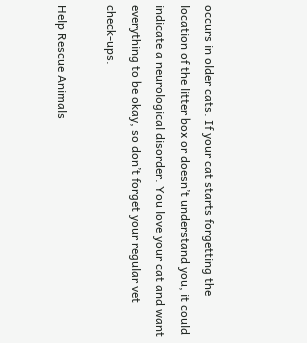occurs in older cats. If your cat starts forgetting the location of the litter box or doesn’t understand you, it could indicate a neurological disorder. You love your cat and want everything to be okay, so don’t forget your regular vet check-ups.

Help Rescue Animals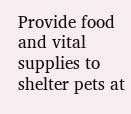Provide food and vital supplies to shelter pets at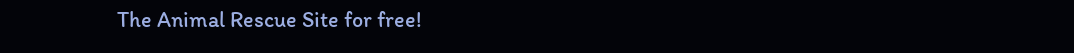The Animal Rescue Site for free!